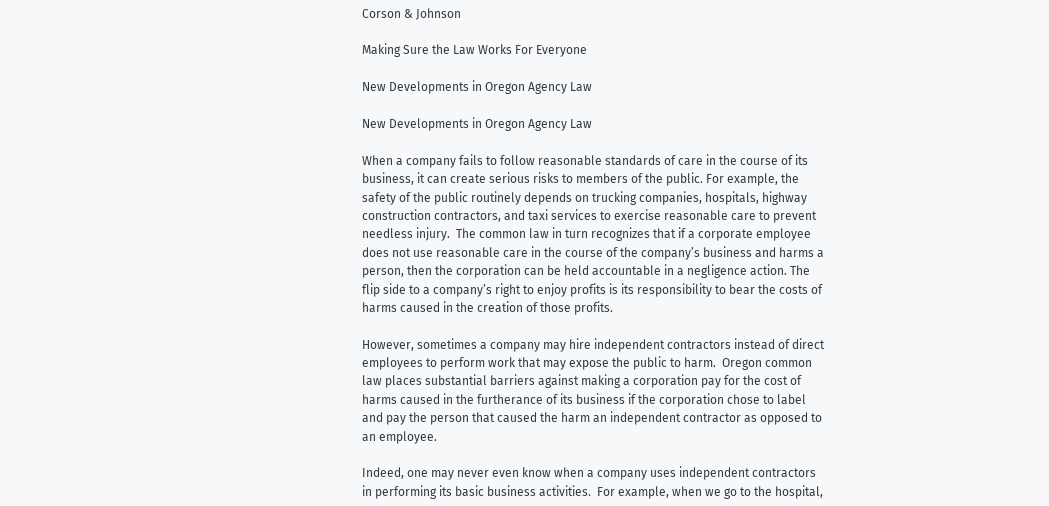Corson & Johnson

Making Sure the Law Works For Everyone

New Developments in Oregon Agency Law

New Developments in Oregon Agency Law

When a company fails to follow reasonable standards of care in the course of its business, it can create serious risks to members of the public. For example, the safety of the public routinely depends on trucking companies, hospitals, highway construction contractors, and taxi services to exercise reasonable care to prevent needless injury.  The common law in turn recognizes that if a corporate employee does not use reasonable care in the course of the company’s business and harms a person, then the corporation can be held accountable in a negligence action. The flip side to a company’s right to enjoy profits is its responsibility to bear the costs of harms caused in the creation of those profits.

However, sometimes a company may hire independent contractors instead of direct employees to perform work that may expose the public to harm.  Oregon common law places substantial barriers against making a corporation pay for the cost of harms caused in the furtherance of its business if the corporation chose to label and pay the person that caused the harm an independent contractor as opposed to an employee.

Indeed, one may never even know when a company uses independent contractors in performing its basic business activities.  For example, when we go to the hospital,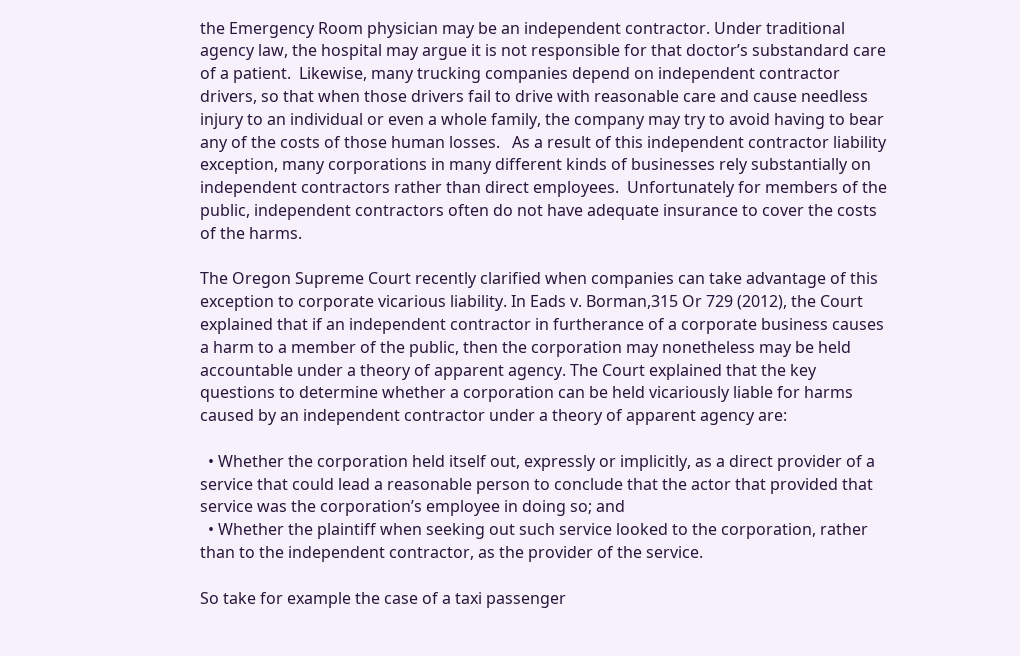the Emergency Room physician may be an independent contractor. Under traditional agency law, the hospital may argue it is not responsible for that doctor’s substandard care of a patient.  Likewise, many trucking companies depend on independent contractor drivers, so that when those drivers fail to drive with reasonable care and cause needless injury to an individual or even a whole family, the company may try to avoid having to bear any of the costs of those human losses.   As a result of this independent contractor liability exception, many corporations in many different kinds of businesses rely substantially on independent contractors rather than direct employees.  Unfortunately for members of the public, independent contractors often do not have adequate insurance to cover the costs of the harms.

The Oregon Supreme Court recently clarified when companies can take advantage of this exception to corporate vicarious liability. In Eads v. Borman,315 Or 729 (2012), the Court explained that if an independent contractor in furtherance of a corporate business causes a harm to a member of the public, then the corporation may nonetheless may be held accountable under a theory of apparent agency. The Court explained that the key questions to determine whether a corporation can be held vicariously liable for harms caused by an independent contractor under a theory of apparent agency are:

  • Whether the corporation held itself out, expressly or implicitly, as a direct provider of a service that could lead a reasonable person to conclude that the actor that provided that service was the corporation’s employee in doing so; and
  • Whether the plaintiff when seeking out such service looked to the corporation, rather than to the independent contractor, as the provider of the service.

So take for example the case of a taxi passenger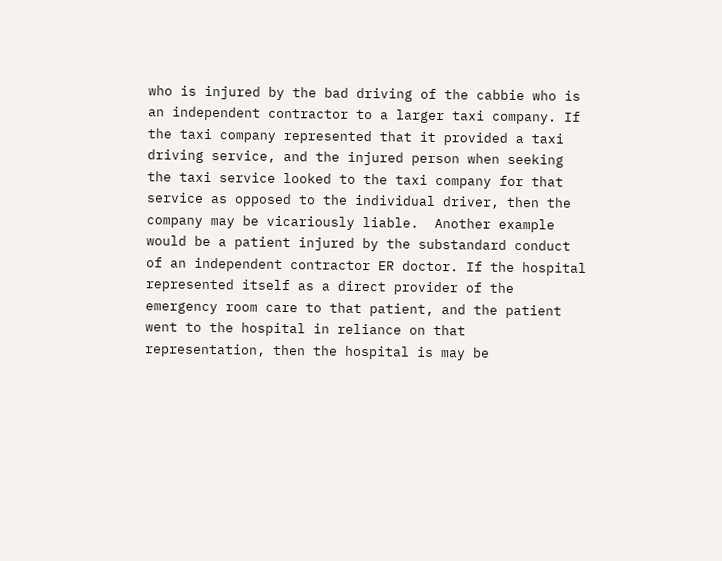who is injured by the bad driving of the cabbie who is an independent contractor to a larger taxi company. If the taxi company represented that it provided a taxi driving service, and the injured person when seeking the taxi service looked to the taxi company for that service as opposed to the individual driver, then the company may be vicariously liable.  Another example would be a patient injured by the substandard conduct of an independent contractor ER doctor. If the hospital represented itself as a direct provider of the emergency room care to that patient, and the patient went to the hospital in reliance on that representation, then the hospital is may be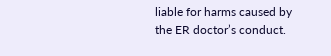liable for harms caused by the ER doctor’s conduct.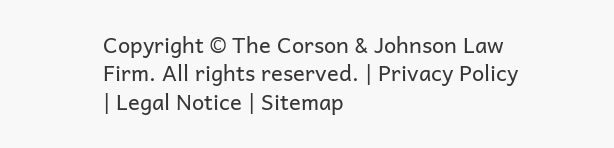Copyright © The Corson & Johnson Law Firm. All rights reserved. | Privacy Policy | Legal Notice | Sitemap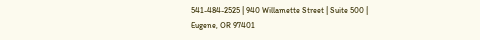541-484-2525 | 940 Willamette Street | Suite 500 | Eugene, OR 97401